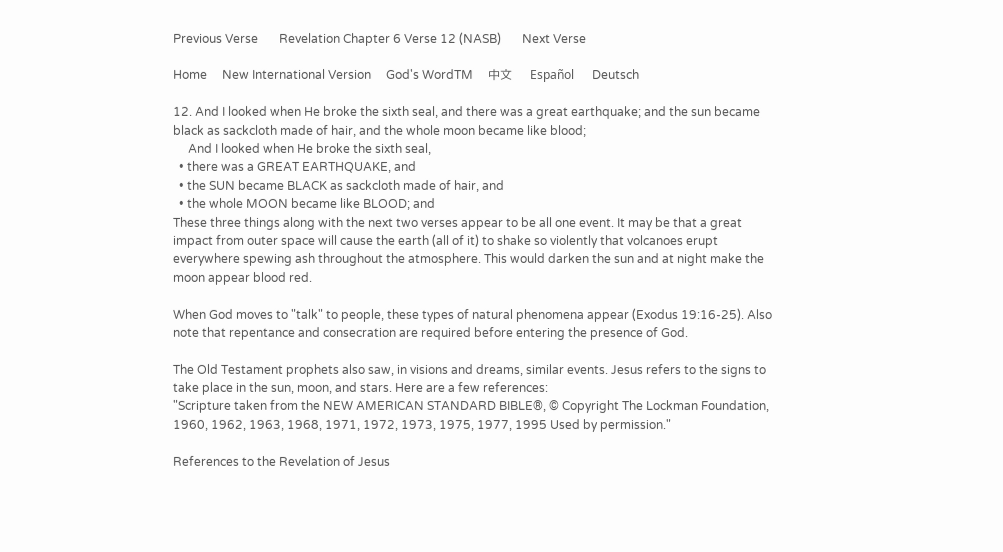Previous Verse       Revelation Chapter 6 Verse 12 (NASB)       Next Verse

Home     New International Version     God's WordTM     中文      Español      Deutsch

12. And I looked when He broke the sixth seal, and there was a great earthquake; and the sun became black as sackcloth made of hair, and the whole moon became like blood;
     And I looked when He broke the sixth seal,
  • there was a GREAT EARTHQUAKE, and
  • the SUN became BLACK as sackcloth made of hair, and
  • the whole MOON became like BLOOD; and
These three things along with the next two verses appear to be all one event. It may be that a great impact from outer space will cause the earth (all of it) to shake so violently that volcanoes erupt everywhere spewing ash throughout the atmosphere. This would darken the sun and at night make the moon appear blood red.

When God moves to "talk" to people, these types of natural phenomena appear (Exodus 19:16-25). Also note that repentance and consecration are required before entering the presence of God.

The Old Testament prophets also saw, in visions and dreams, similar events. Jesus refers to the signs to take place in the sun, moon, and stars. Here are a few references:
"Scripture taken from the NEW AMERICAN STANDARD BIBLE®, © Copyright The Lockman Foundation, 1960, 1962, 1963, 1968, 1971, 1972, 1973, 1975, 1977, 1995 Used by permission."

References to the Revelation of Jesus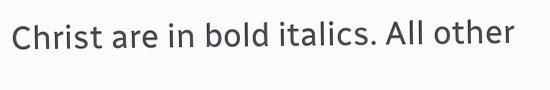Christ are in bold italics. All other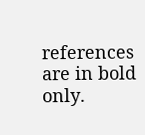references are in bold only.